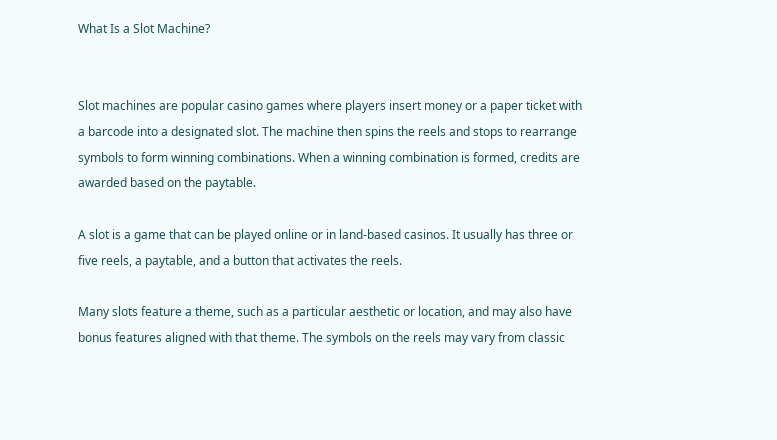What Is a Slot Machine?


Slot machines are popular casino games where players insert money or a paper ticket with a barcode into a designated slot. The machine then spins the reels and stops to rearrange symbols to form winning combinations. When a winning combination is formed, credits are awarded based on the paytable.

A slot is a game that can be played online or in land-based casinos. It usually has three or five reels, a paytable, and a button that activates the reels.

Many slots feature a theme, such as a particular aesthetic or location, and may also have bonus features aligned with that theme. The symbols on the reels may vary from classic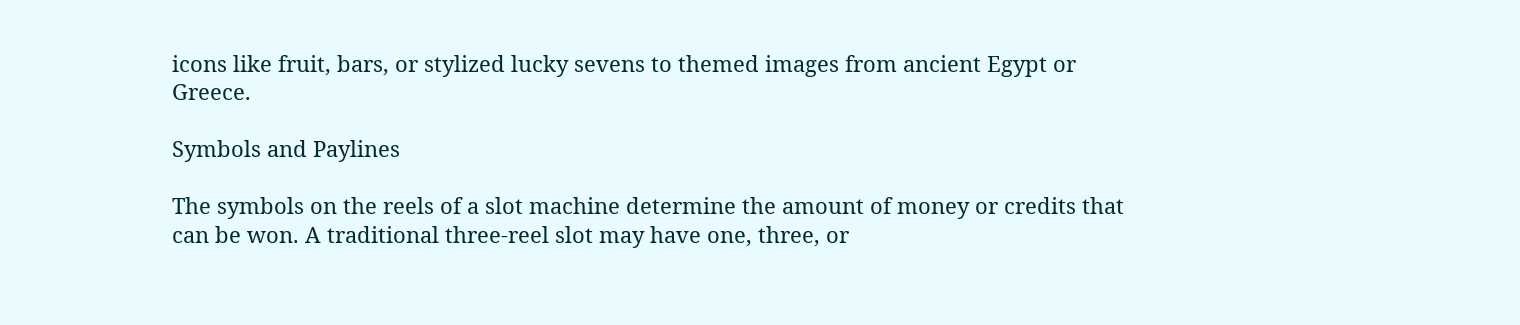icons like fruit, bars, or stylized lucky sevens to themed images from ancient Egypt or Greece.

Symbols and Paylines

The symbols on the reels of a slot machine determine the amount of money or credits that can be won. A traditional three-reel slot may have one, three, or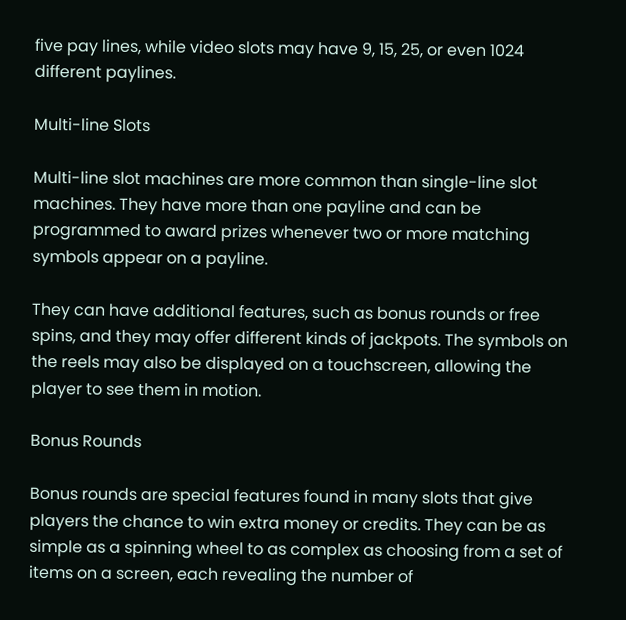five pay lines, while video slots may have 9, 15, 25, or even 1024 different paylines.

Multi-line Slots

Multi-line slot machines are more common than single-line slot machines. They have more than one payline and can be programmed to award prizes whenever two or more matching symbols appear on a payline.

They can have additional features, such as bonus rounds or free spins, and they may offer different kinds of jackpots. The symbols on the reels may also be displayed on a touchscreen, allowing the player to see them in motion.

Bonus Rounds

Bonus rounds are special features found in many slots that give players the chance to win extra money or credits. They can be as simple as a spinning wheel to as complex as choosing from a set of items on a screen, each revealing the number of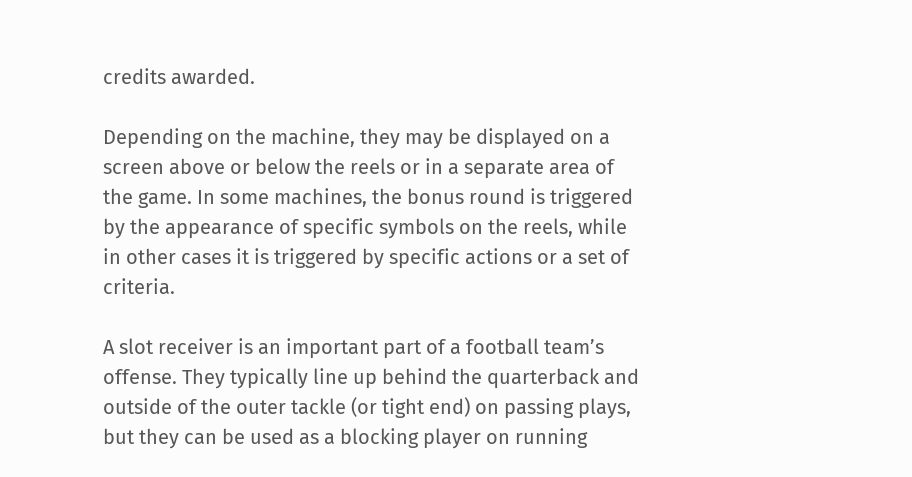credits awarded.

Depending on the machine, they may be displayed on a screen above or below the reels or in a separate area of the game. In some machines, the bonus round is triggered by the appearance of specific symbols on the reels, while in other cases it is triggered by specific actions or a set of criteria.

A slot receiver is an important part of a football team’s offense. They typically line up behind the quarterback and outside of the outer tackle (or tight end) on passing plays, but they can be used as a blocking player on running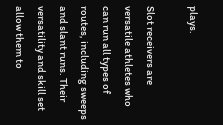plays.

Slot receivers are versatile athletes who can run all types of routes, including sweeps and slant runs. Their versatility and skill set allow them to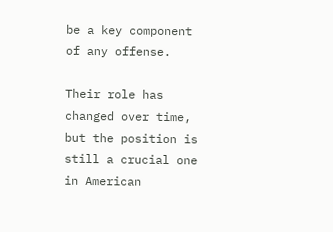be a key component of any offense.

Their role has changed over time, but the position is still a crucial one in American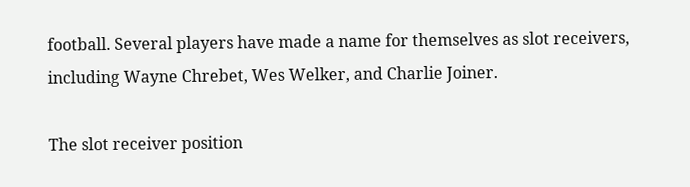football. Several players have made a name for themselves as slot receivers, including Wayne Chrebet, Wes Welker, and Charlie Joiner.

The slot receiver position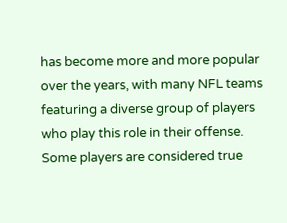has become more and more popular over the years, with many NFL teams featuring a diverse group of players who play this role in their offense. Some players are considered true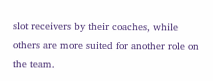slot receivers by their coaches, while others are more suited for another role on the team.